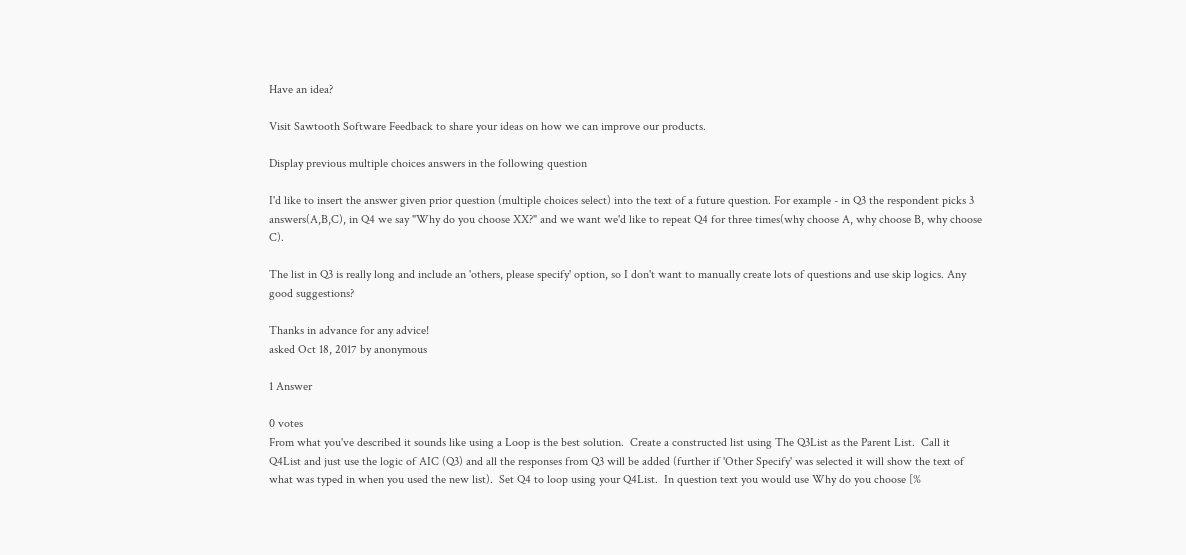Have an idea?

Visit Sawtooth Software Feedback to share your ideas on how we can improve our products.

Display previous multiple choices answers in the following question

I'd like to insert the answer given prior question (multiple choices select) into the text of a future question. For example - in Q3 the respondent picks 3 answers(A,B,C), in Q4 we say "Why do you choose XX?" and we want we'd like to repeat Q4 for three times(why choose A, why choose B, why choose C).

The list in Q3 is really long and include an 'others, please specify' option, so I don't want to manually create lots of questions and use skip logics. Any good suggestions?

Thanks in advance for any advice!
asked Oct 18, 2017 by anonymous

1 Answer

0 votes
From what you've described it sounds like using a Loop is the best solution.  Create a constructed list using The Q3List as the Parent List.  Call it Q4List and just use the logic of AIC (Q3) and all the responses from Q3 will be added (further if 'Other Specify' was selected it will show the text of what was typed in when you used the new list).  Set Q4 to loop using your Q4List.  In question text you would use Why do you choose [%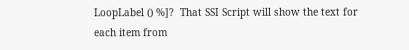LoopLabel () %]?  That SSI Script will show the text for each item from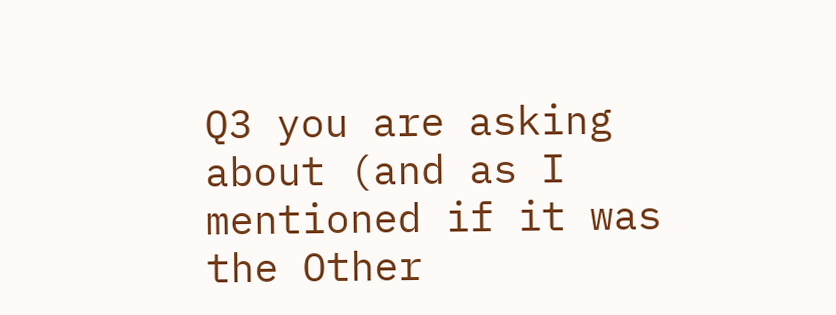Q3 you are asking about (and as I mentioned if it was the Other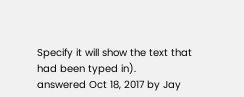Specify it will show the text that had been typed in).
answered Oct 18, 2017 by Jay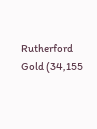Rutherford Gold (34,155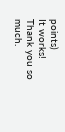points)
It works! Thank you so much.